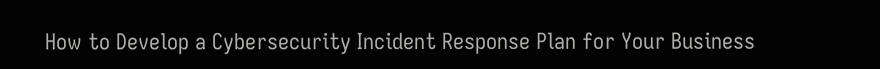How to Develop a Cybersecurity Incident Response Plan for Your Business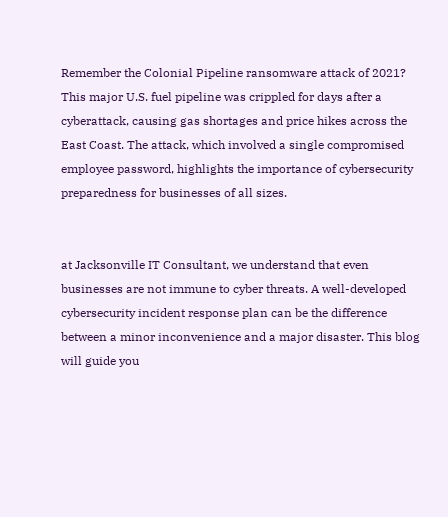Remember the Colonial Pipeline ransomware attack of 2021? This major U.S. fuel pipeline was crippled for days after a cyberattack, causing gas shortages and price hikes across the East Coast. The attack, which involved a single compromised employee password, highlights the importance of cybersecurity preparedness for businesses of all sizes.


at Jacksonville IT Consultant, we understand that even businesses are not immune to cyber threats. A well-developed cybersecurity incident response plan can be the difference between a minor inconvenience and a major disaster. This blog will guide you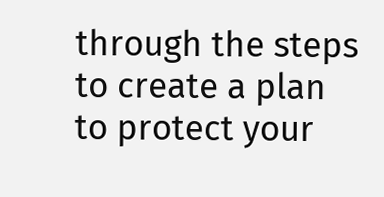through the steps to create a plan to protect your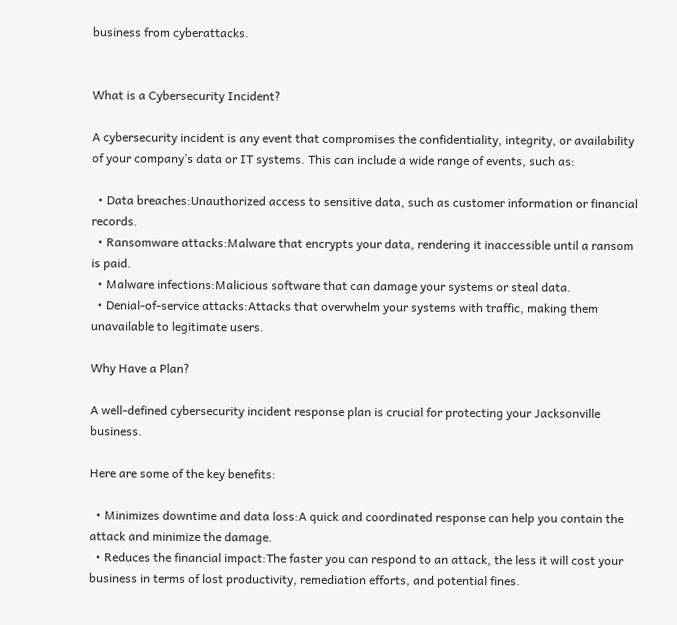business from cyberattacks.


What is a Cybersecurity Incident?

A cybersecurity incident is any event that compromises the confidentiality, integrity, or availability of your company’s data or IT systems. This can include a wide range of events, such as:

  • Data breaches:Unauthorized access to sensitive data, such as customer information or financial records.
  • Ransomware attacks:Malware that encrypts your data, rendering it inaccessible until a ransom is paid.
  • Malware infections:Malicious software that can damage your systems or steal data.
  • Denial-of-service attacks:Attacks that overwhelm your systems with traffic, making them unavailable to legitimate users.

Why Have a Plan?

A well-defined cybersecurity incident response plan is crucial for protecting your Jacksonville business.

Here are some of the key benefits:

  • Minimizes downtime and data loss:A quick and coordinated response can help you contain the attack and minimize the damage.
  • Reduces the financial impact:The faster you can respond to an attack, the less it will cost your business in terms of lost productivity, remediation efforts, and potential fines.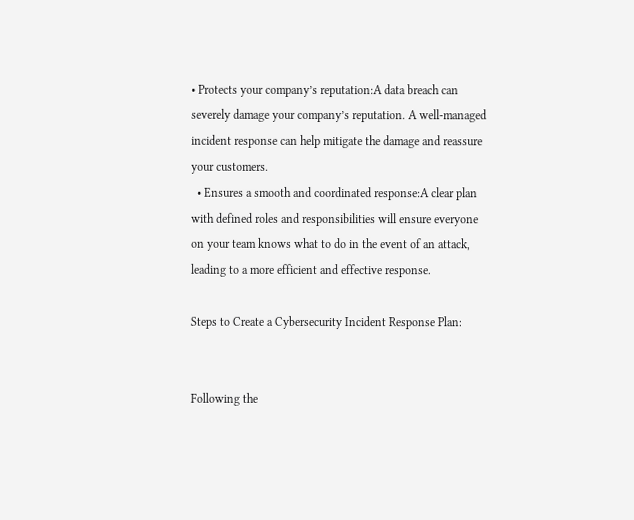• Protects your company’s reputation:A data breach can severely damage your company’s reputation. A well-managed incident response can help mitigate the damage and reassure your customers.
  • Ensures a smooth and coordinated response:A clear plan with defined roles and responsibilities will ensure everyone on your team knows what to do in the event of an attack, leading to a more efficient and effective response.

Steps to Create a Cybersecurity Incident Response Plan:


Following the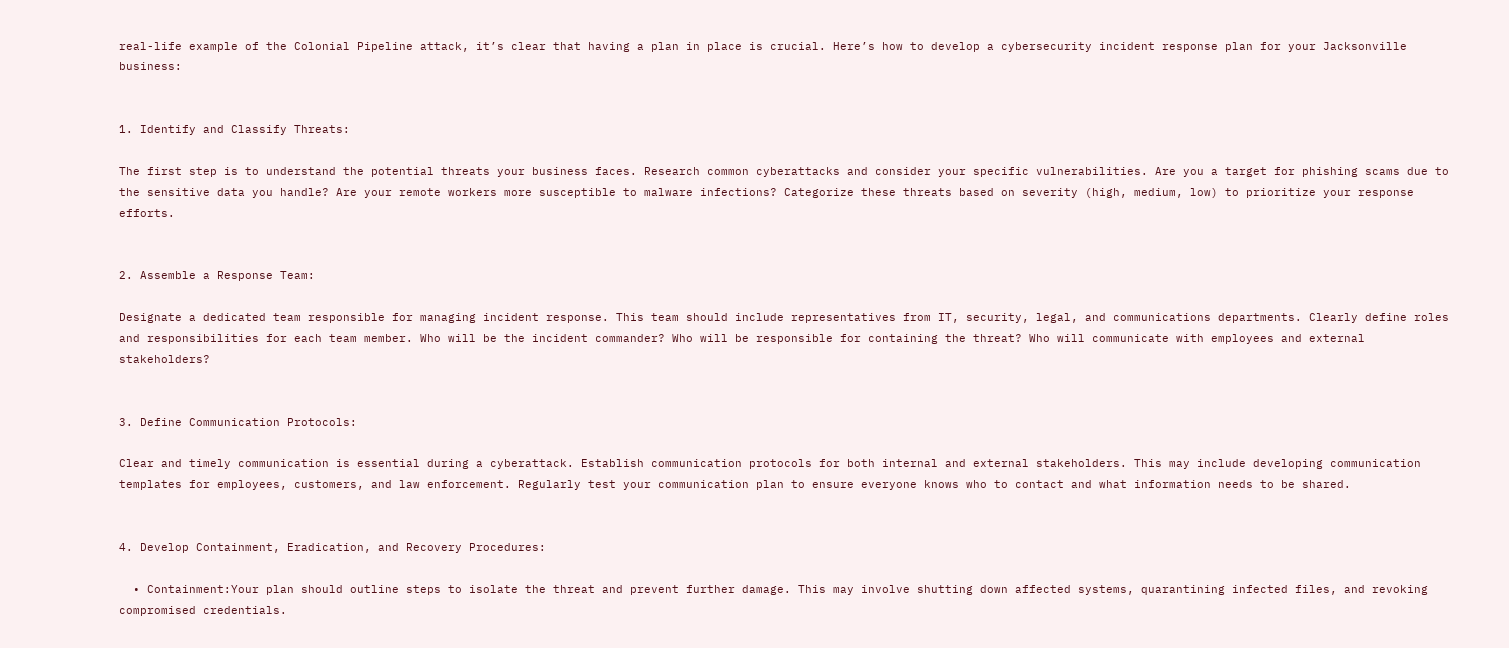real-life example of the Colonial Pipeline attack, it’s clear that having a plan in place is crucial. Here’s how to develop a cybersecurity incident response plan for your Jacksonville business:


1. Identify and Classify Threats:

The first step is to understand the potential threats your business faces. Research common cyberattacks and consider your specific vulnerabilities. Are you a target for phishing scams due to the sensitive data you handle? Are your remote workers more susceptible to malware infections? Categorize these threats based on severity (high, medium, low) to prioritize your response efforts.


2. Assemble a Response Team:

Designate a dedicated team responsible for managing incident response. This team should include representatives from IT, security, legal, and communications departments. Clearly define roles and responsibilities for each team member. Who will be the incident commander? Who will be responsible for containing the threat? Who will communicate with employees and external stakeholders?


3. Define Communication Protocols:

Clear and timely communication is essential during a cyberattack. Establish communication protocols for both internal and external stakeholders. This may include developing communication templates for employees, customers, and law enforcement. Regularly test your communication plan to ensure everyone knows who to contact and what information needs to be shared.


4. Develop Containment, Eradication, and Recovery Procedures:

  • Containment:Your plan should outline steps to isolate the threat and prevent further damage. This may involve shutting down affected systems, quarantining infected files, and revoking compromised credentials.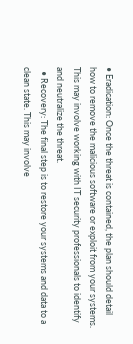• Eradication: Once the threat is contained, the plan should detail how to remove the malicious software or exploit from your systems. This may involve working with IT security professionals to identify and neutralize the threat.
  • Recovery: The final step is to restore your systems and data to a clean state. This may involve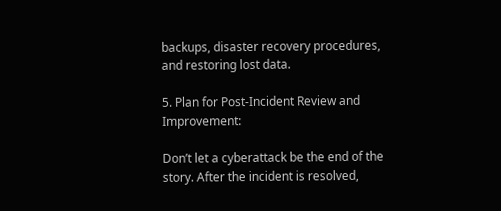backups, disaster recovery procedures, and restoring lost data.

5. Plan for Post-Incident Review and Improvement:

Don’t let a cyberattack be the end of the story. After the incident is resolved,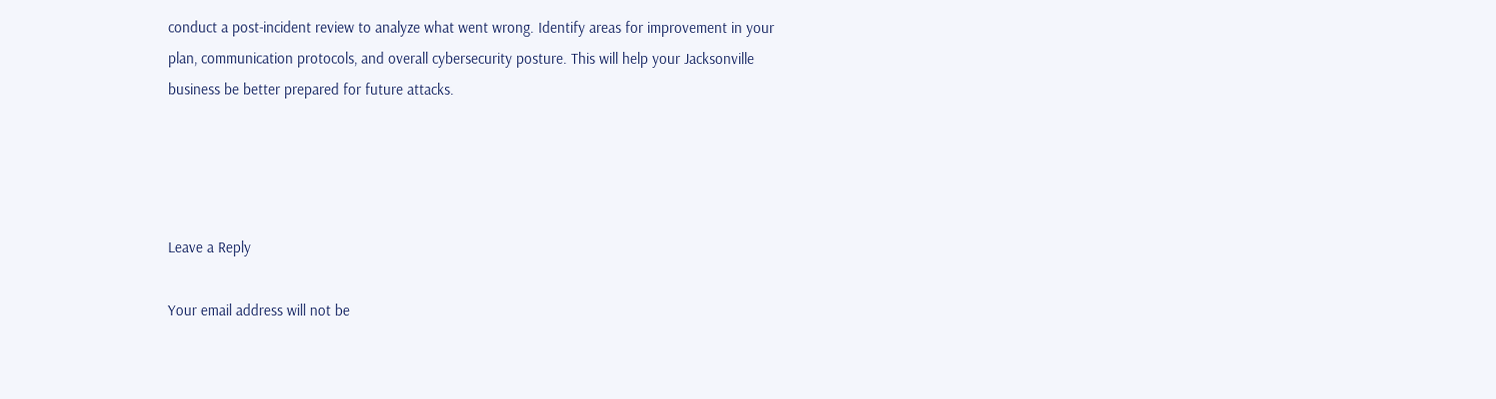conduct a post-incident review to analyze what went wrong. Identify areas for improvement in your plan, communication protocols, and overall cybersecurity posture. This will help your Jacksonville business be better prepared for future attacks.




Leave a Reply

Your email address will not be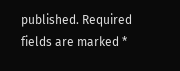published. Required fields are marked *